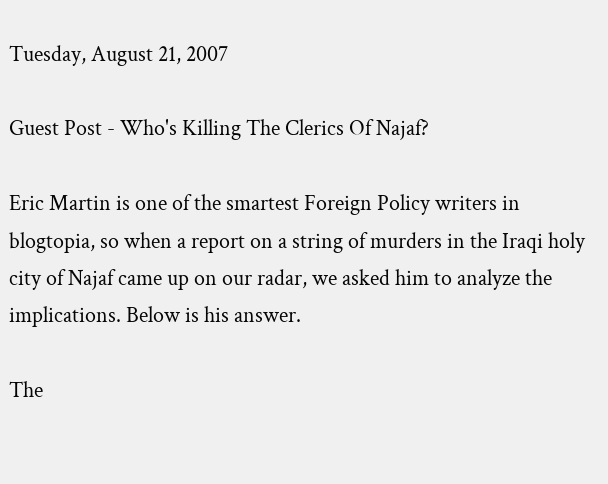Tuesday, August 21, 2007

Guest Post - Who's Killing The Clerics Of Najaf?

Eric Martin is one of the smartest Foreign Policy writers in blogtopia, so when a report on a string of murders in the Iraqi holy city of Najaf came up on our radar, we asked him to analyze the implications. Below is his answer.

The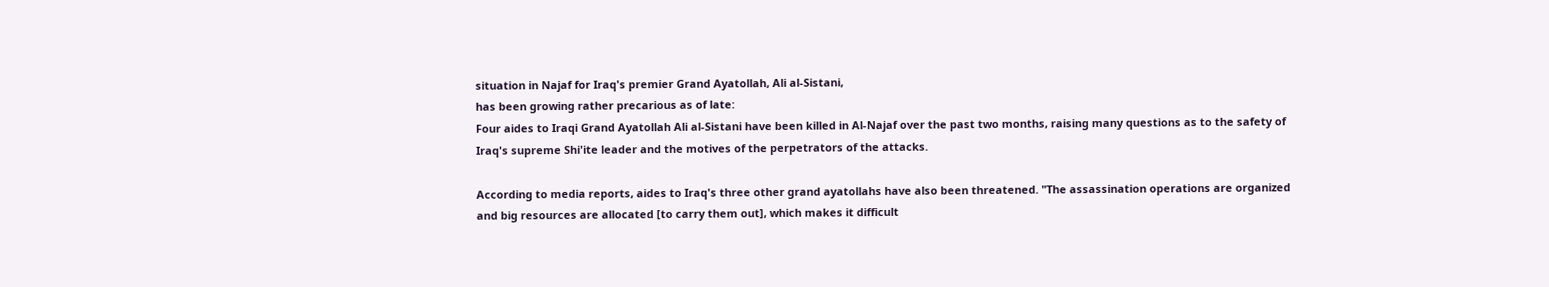situation in Najaf for Iraq's premier Grand Ayatollah, Ali al-Sistani,
has been growing rather precarious as of late:
Four aides to Iraqi Grand Ayatollah Ali al-Sistani have been killed in Al-Najaf over the past two months, raising many questions as to the safety of Iraq's supreme Shi'ite leader and the motives of the perpetrators of the attacks.

According to media reports, aides to Iraq's three other grand ayatollahs have also been threatened. "The assassination operations are organized and big resources are allocated [to carry them out], which makes it difficult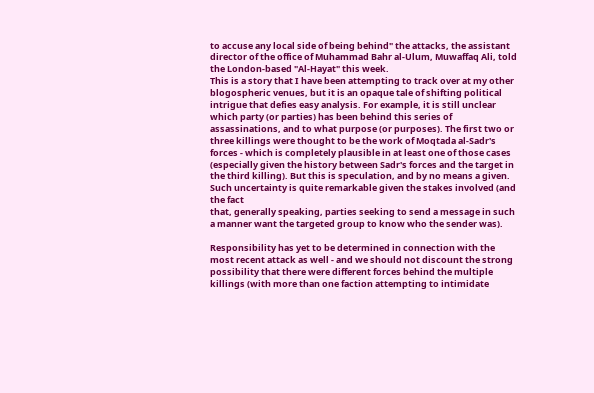to accuse any local side of being behind" the attacks, the assistant director of the office of Muhammad Bahr al-Ulum, Muwaffaq Ali, told the London-based "Al-Hayat" this week.
This is a story that I have been attempting to track over at my other blogospheric venues, but it is an opaque tale of shifting political intrigue that defies easy analysis. For example, it is still unclear which party (or parties) has been behind this series of assassinations, and to what purpose (or purposes). The first two or three killings were thought to be the work of Moqtada al-Sadr's forces - which is completely plausible in at least one of those cases (especially given the history between Sadr's forces and the target in the third killing). But this is speculation, and by no means a given. Such uncertainty is quite remarkable given the stakes involved (and the fact
that, generally speaking, parties seeking to send a message in such a manner want the targeted group to know who the sender was).

Responsibility has yet to be determined in connection with the most recent attack as well - and we should not discount the strong possibility that there were different forces behind the multiple killings (with more than one faction attempting to intimidate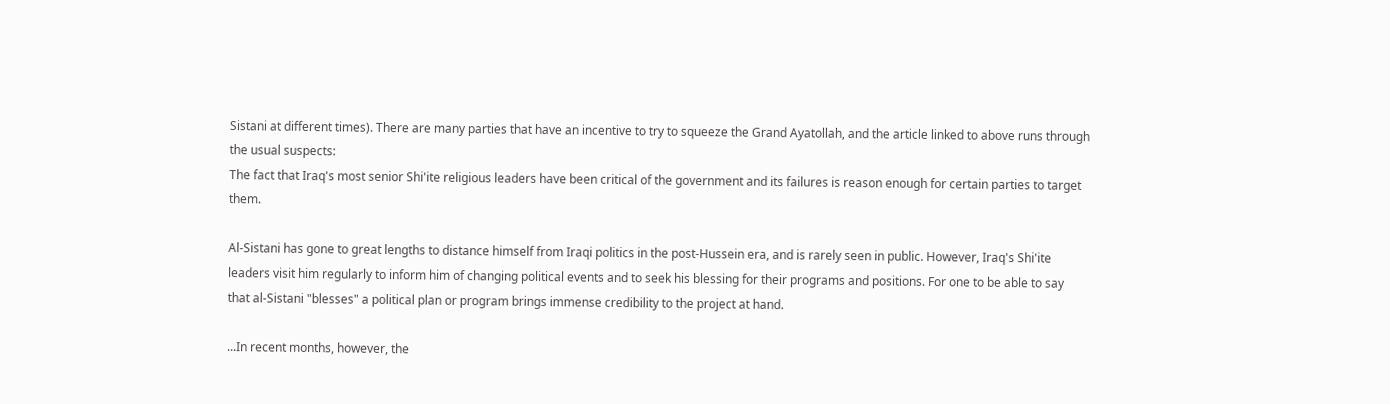Sistani at different times). There are many parties that have an incentive to try to squeeze the Grand Ayatollah, and the article linked to above runs through the usual suspects:
The fact that Iraq's most senior Shi'ite religious leaders have been critical of the government and its failures is reason enough for certain parties to target them.

Al-Sistani has gone to great lengths to distance himself from Iraqi politics in the post-Hussein era, and is rarely seen in public. However, Iraq's Shi'ite leaders visit him regularly to inform him of changing political events and to seek his blessing for their programs and positions. For one to be able to say that al-Sistani "blesses" a political plan or program brings immense credibility to the project at hand.

...In recent months, however, the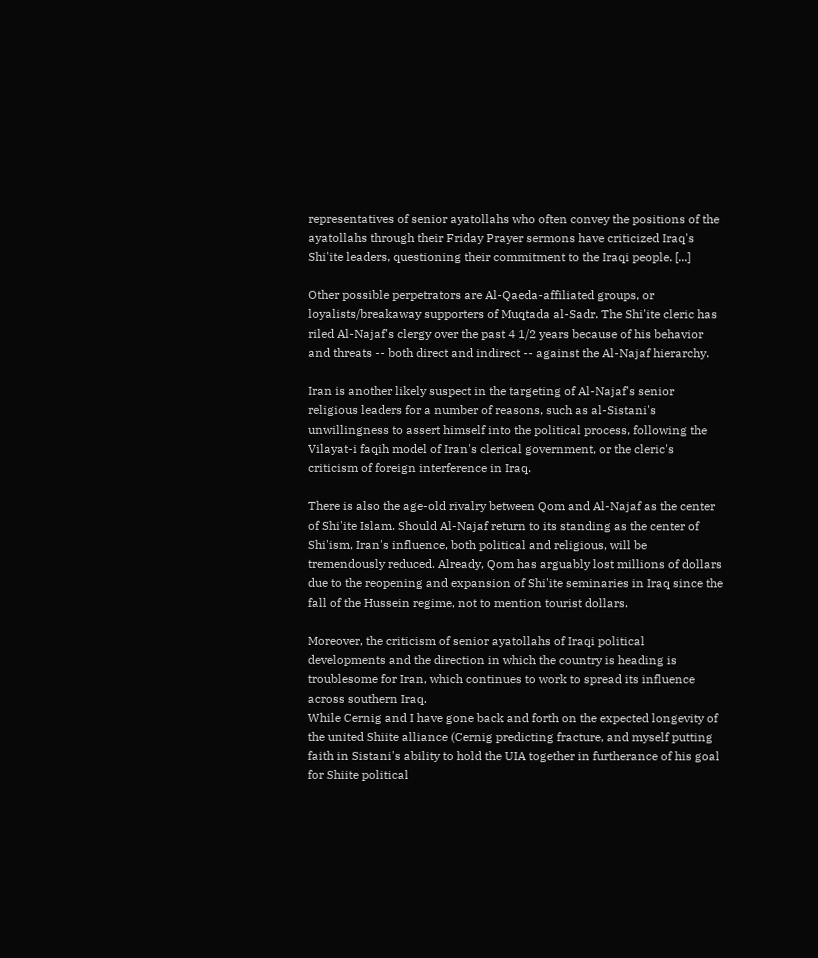representatives of senior ayatollahs who often convey the positions of the ayatollahs through their Friday Prayer sermons have criticized Iraq's Shi'ite leaders, questioning their commitment to the Iraqi people. [...]

Other possible perpetrators are Al-Qaeda-affiliated groups, or loyalists/breakaway supporters of Muqtada al-Sadr. The Shi'ite cleric has riled Al-Najaf's clergy over the past 4 1/2 years because of his behavior and threats -- both direct and indirect -- against the Al-Najaf hierarchy.

Iran is another likely suspect in the targeting of Al-Najaf's senior religious leaders for a number of reasons, such as al-Sistani's unwillingness to assert himself into the political process, following the Vilayat-i faqih model of Iran's clerical government, or the cleric's criticism of foreign interference in Iraq.

There is also the age-old rivalry between Qom and Al-Najaf as the center of Shi'ite Islam. Should Al-Najaf return to its standing as the center of Shi'ism, Iran's influence, both political and religious, will be tremendously reduced. Already, Qom has arguably lost millions of dollars due to the reopening and expansion of Shi'ite seminaries in Iraq since the fall of the Hussein regime, not to mention tourist dollars.

Moreover, the criticism of senior ayatollahs of Iraqi political developments and the direction in which the country is heading is troublesome for Iran, which continues to work to spread its influence across southern Iraq.
While Cernig and I have gone back and forth on the expected longevity of the united Shiite alliance (Cernig predicting fracture, and myself putting faith in Sistani's ability to hold the UIA together in furtherance of his goal for Shiite political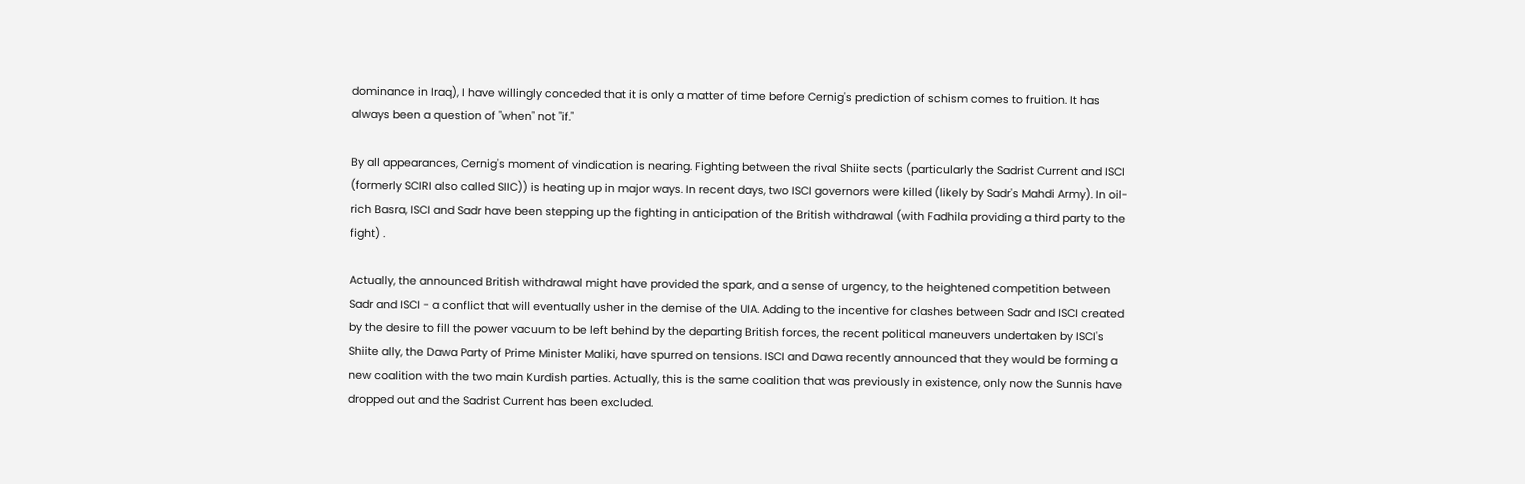dominance in Iraq), I have willingly conceded that it is only a matter of time before Cernig's prediction of schism comes to fruition. It has always been a question of "when" not "if."

By all appearances, Cernig's moment of vindication is nearing. Fighting between the rival Shiite sects (particularly the Sadrist Current and ISCI (formerly SCIRI also called SIIC)) is heating up in major ways. In recent days, two ISCI governors were killed (likely by Sadr's Mahdi Army). In oil-rich Basra, ISCI and Sadr have been stepping up the fighting in anticipation of the British withdrawal (with Fadhila providing a third party to the fight) .

Actually, the announced British withdrawal might have provided the spark, and a sense of urgency, to the heightened competition between Sadr and ISCI - a conflict that will eventually usher in the demise of the UIA. Adding to the incentive for clashes between Sadr and ISCI created by the desire to fill the power vacuum to be left behind by the departing British forces, the recent political maneuvers undertaken by ISCI's Shiite ally, the Dawa Party of Prime Minister Maliki, have spurred on tensions. ISCI and Dawa recently announced that they would be forming a new coalition with the two main Kurdish parties. Actually, this is the same coalition that was previously in existence, only now the Sunnis have dropped out and the Sadrist Current has been excluded.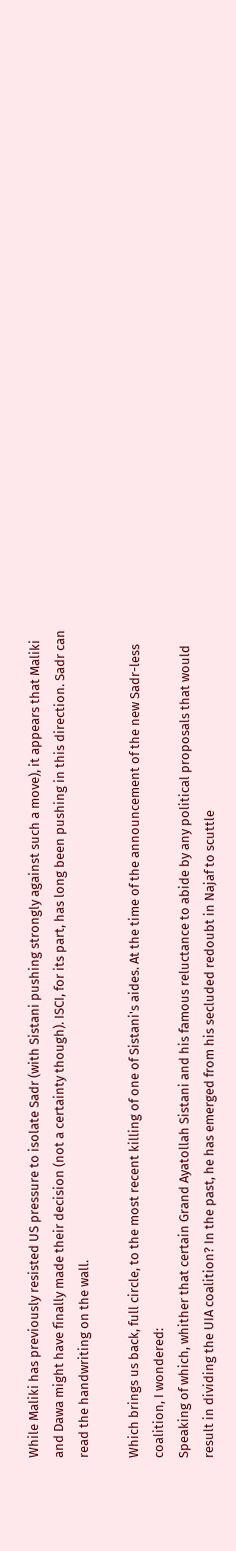While Maliki has previously resisted US pressure to isolate Sadr (with Sistani pushing strongly against such a move), it appears that Maliki and Dawa might have finally made their decision (not a certainty though). ISCI, for its part, has long been pushing in this direction. Sadr can read the handwriting on the wall.

Which brings us back, full circle, to the most recent killing of one of Sistani's aides. At the time of the announcement of the new Sadr-less coalition, I wondered:
Speaking of which, whither that certain Grand Ayatollah Sistani and his famous reluctance to abide by any political proposals that would result in dividing the UIA coalition? In the past, he has emerged from his secluded redoubt in Najaf to scuttle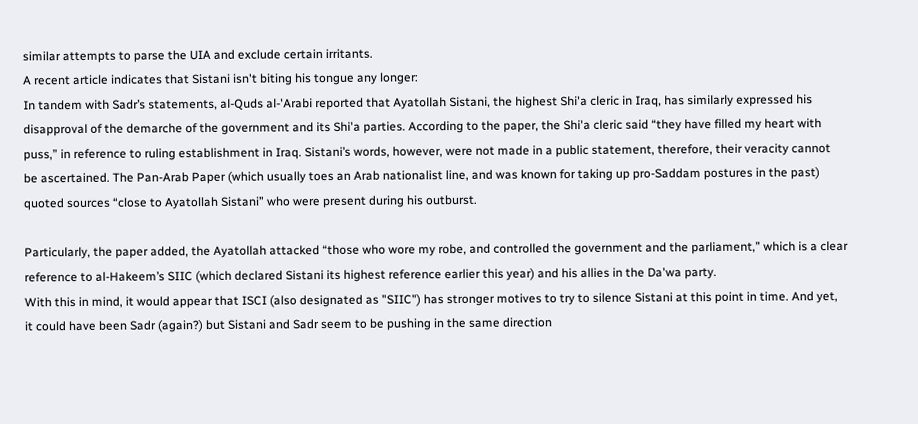similar attempts to parse the UIA and exclude certain irritants.
A recent article indicates that Sistani isn't biting his tongue any longer:
In tandem with Sadr’s statements, al-Quds al-'Arabi reported that Ayatollah Sistani, the highest Shi'a cleric in Iraq, has similarly expressed his disapproval of the demarche of the government and its Shi'a parties. According to the paper, the Shi'a cleric said “they have filled my heart with puss,” in reference to ruling establishment in Iraq. Sistani’s words, however, were not made in a public statement, therefore, their veracity cannot be ascertained. The Pan-Arab Paper (which usually toes an Arab nationalist line, and was known for taking up pro-Saddam postures in the past) quoted sources “close to Ayatollah Sistani” who were present during his outburst.

Particularly, the paper added, the Ayatollah attacked “those who wore my robe, and controlled the government and the parliament,” which is a clear reference to al-Hakeem’s SIIC (which declared Sistani its highest reference earlier this year) and his allies in the Da'wa party.
With this in mind, it would appear that ISCI (also designated as "SIIC") has stronger motives to try to silence Sistani at this point in time. And yet, it could have been Sadr (again?) but Sistani and Sadr seem to be pushing in the same direction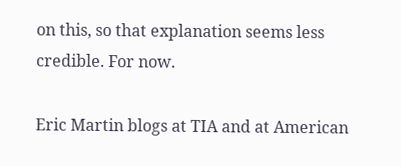on this, so that explanation seems less credible. For now.

Eric Martin blogs at TIA and at American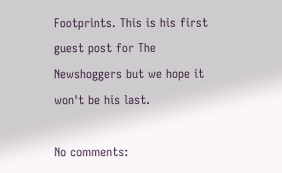Footprints. This is his first guest post for The Newshoggers but we hope it won't be his last.

No comments: